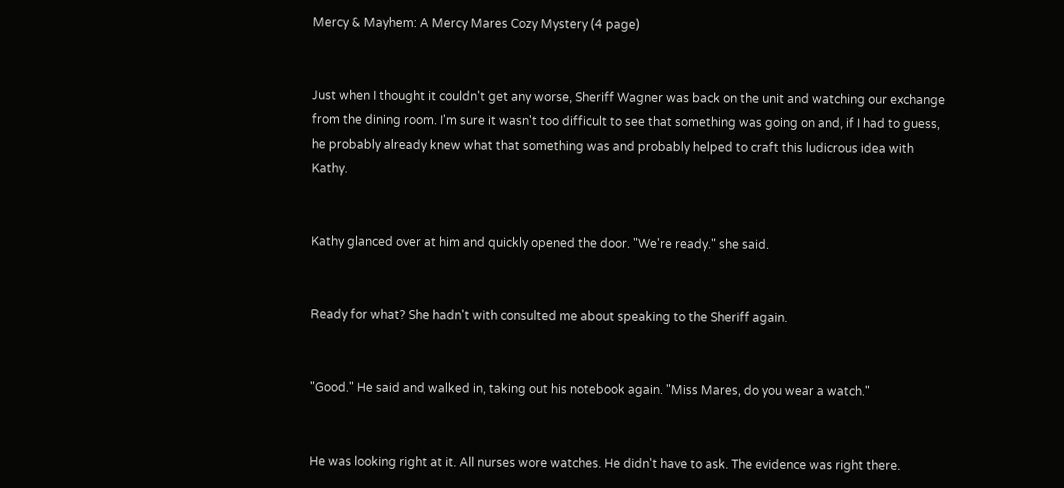Mercy & Mayhem: A Mercy Mares Cozy Mystery (4 page)


Just when I thought it couldn't get any worse, Sheriff Wagner was back on the unit and watching our exchange from the dining room. I'm sure it wasn't too difficult to see that something was going on and, if I had to guess, he probably already knew what that something was and probably helped to craft this ludicrous idea with Kathy.


Kathy glanced over at him and quickly opened the door. "We're ready." she said.


Ready for what? She hadn't with consulted me about speaking to the Sheriff again.


"Good." He said and walked in, taking out his notebook again. "Miss Mares, do you wear a watch."


He was looking right at it. All nurses wore watches. He didn't have to ask. The evidence was right there.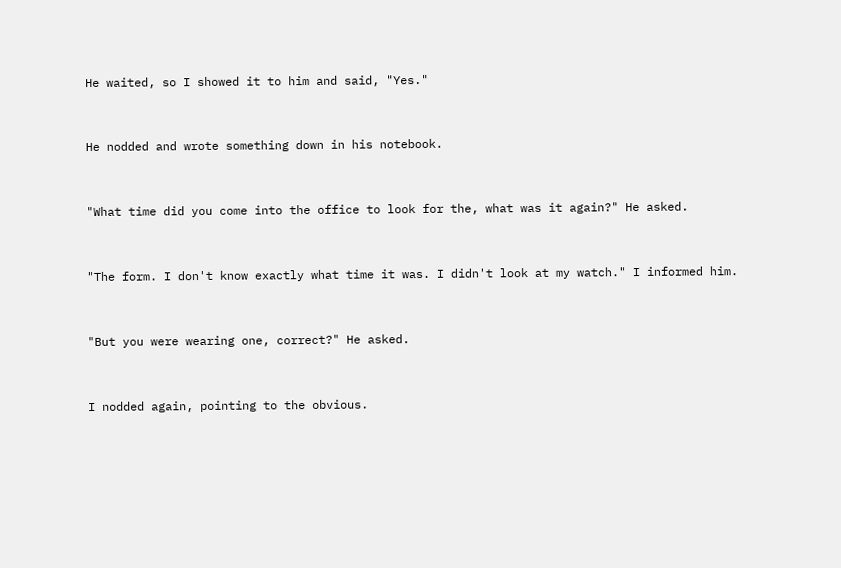He waited, so I showed it to him and said, "Yes."


He nodded and wrote something down in his notebook.


"What time did you come into the office to look for the, what was it again?" He asked.


"The form. I don't know exactly what time it was. I didn't look at my watch." I informed him.


"But you were wearing one, correct?" He asked.


I nodded again, pointing to the obvious.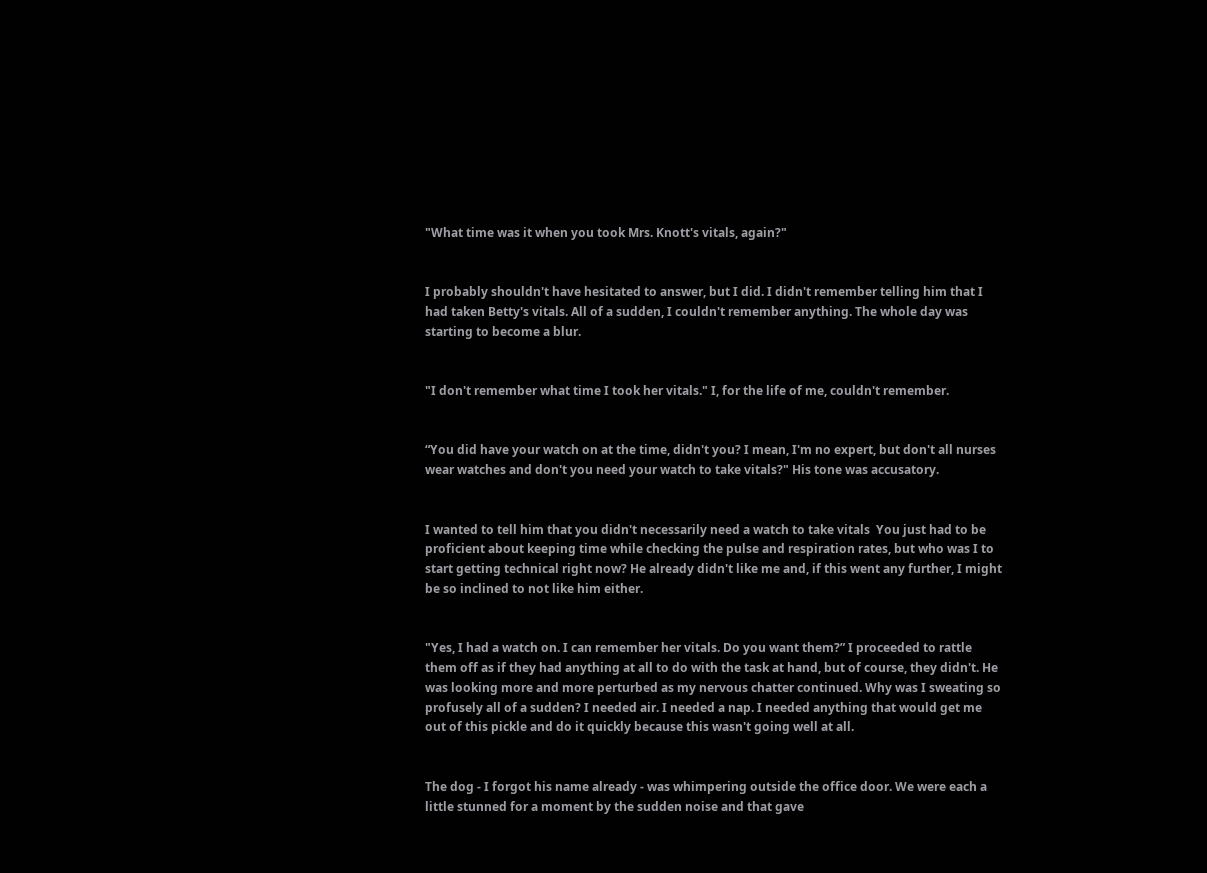"What time was it when you took Mrs. Knott's vitals, again?"


I probably shouldn't have hesitated to answer, but I did. I didn't remember telling him that I had taken Betty's vitals. All of a sudden, I couldn't remember anything. The whole day was starting to become a blur.


"I don't remember what time I took her vitals." I, for the life of me, couldn't remember.


“You did have your watch on at the time, didn't you? I mean, I'm no expert, but don't all nurses wear watches and don't you need your watch to take vitals?" His tone was accusatory.


I wanted to tell him that you didn't necessarily need a watch to take vitals  You just had to be proficient about keeping time while checking the pulse and respiration rates, but who was I to start getting technical right now? He already didn't like me and, if this went any further, I might be so inclined to not like him either.


"Yes, I had a watch on. I can remember her vitals. Do you want them?” I proceeded to rattle them off as if they had anything at all to do with the task at hand, but of course, they didn't. He was looking more and more perturbed as my nervous chatter continued. Why was I sweating so profusely all of a sudden? I needed air. I needed a nap. I needed anything that would get me out of this pickle and do it quickly because this wasn't going well at all.


The dog - I forgot his name already - was whimpering outside the office door. We were each a little stunned for a moment by the sudden noise and that gave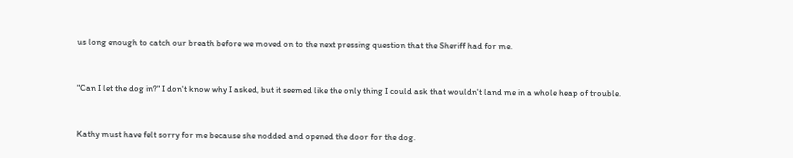us long enough to catch our breath before we moved on to the next pressing question that the Sheriff had for me.


"Can I let the dog in?" I don't know why I asked, but it seemed like the only thing I could ask that wouldn't land me in a whole heap of trouble.


Kathy must have felt sorry for me because she nodded and opened the door for the dog.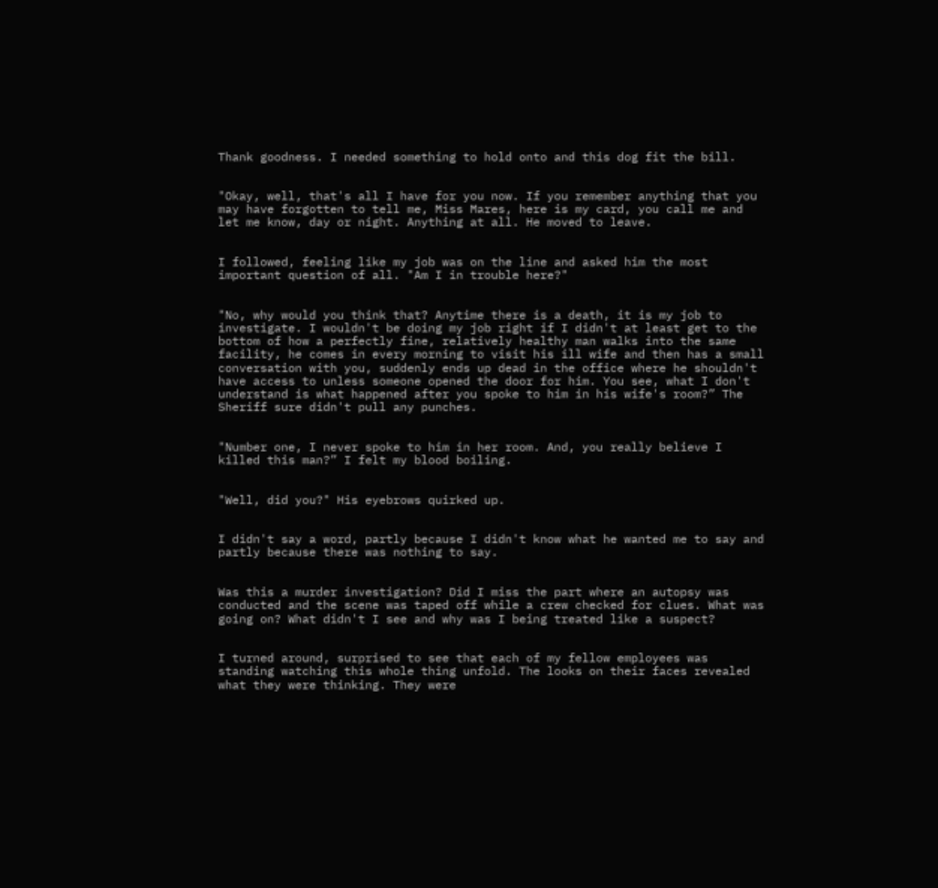Thank goodness. I needed something to hold onto and this dog fit the bill.


"Okay, well, that's all I have for you now. If you remember anything that you may have forgotten to tell me, Miss Mares, here is my card, you call me and let me know, day or night. Anything at all. He moved to leave.


I followed, feeling like my job was on the line and asked him the most important question of all. "Am I in trouble here?"


"No, why would you think that? Anytime there is a death, it is my job to investigate. I wouldn't be doing my job right if I didn't at least get to the bottom of how a perfectly fine, relatively healthy man walks into the same facility, he comes in every morning to visit his ill wife and then has a small conversation with you, suddenly ends up dead in the office where he shouldn't have access to unless someone opened the door for him. You see, what I don't understand is what happened after you spoke to him in his wife's room?” The Sheriff sure didn't pull any punches.


"Number one, I never spoke to him in her room. And, you really believe I killed this man?” I felt my blood boiling.


"Well, did you?" His eyebrows quirked up.


I didn't say a word, partly because I didn't know what he wanted me to say and partly because there was nothing to say.


Was this a murder investigation? Did I miss the part where an autopsy was conducted and the scene was taped off while a crew checked for clues. What was going on? What didn't I see and why was I being treated like a suspect?


I turned around, surprised to see that each of my fellow employees was standing watching this whole thing unfold. The looks on their faces revealed what they were thinking. They were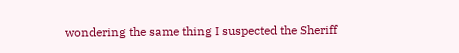wondering the same thing I suspected the Sheriff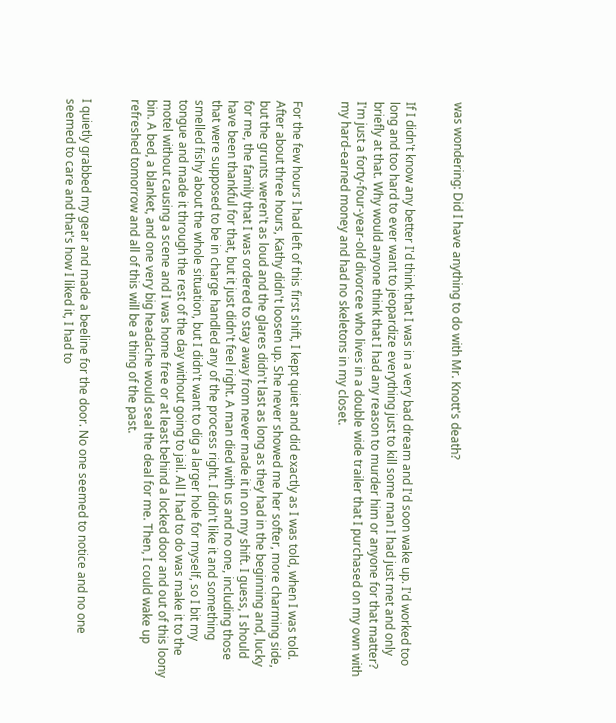was wondering: Did I have anything to do with Mr. Knott's death?


If I didn't know any better I'd think that I was in a very bad dream and I'd soon wake up. I'd worked too long and too hard to ever want to jeopardize everything just to kill some man I had just met and only briefly at that. Why would anyone think that I had any reason to murder him or anyone for that matter? I'm just a forty-four-year-old divorcee who lives in a double wide trailer that I purchased on my own with my hard-earned money and had no skeletons in my closet.


For the few hours I had left of this first shift, I kept quiet and did exactly as I was told, when I was told. After about three hours, Kathy didn't loosen up. She never showed me her softer, more charming side, but the grunts weren't as loud and the glares didn't last as long as they had in the beginning and, lucky for me, the family that I was ordered to stay away from never made it in on my shift. I guess, I should have been thankful for that, but it just didn't feel right. A man died with us and no one, including those that were supposed to be in charge handled any of the process right. I didn't like it and something smelled fishy about the whole situation, but I didn't want to dig a larger hole for myself, so I bit my tongue and made it through the rest of the day without going to jail. All I had to do was make it to the motel without causing a scene and I was home free or at least behind a locked door and out of this loony bin. A bed, a blanket, and one very big headache would seal the deal for me. Then, I could wake up refreshed tomorrow and all of this will be a thing of the past.


I quietly grabbed my gear and made a beeline for the door. No one seemed to notice and no one seemed to care and that's how I liked it, I had to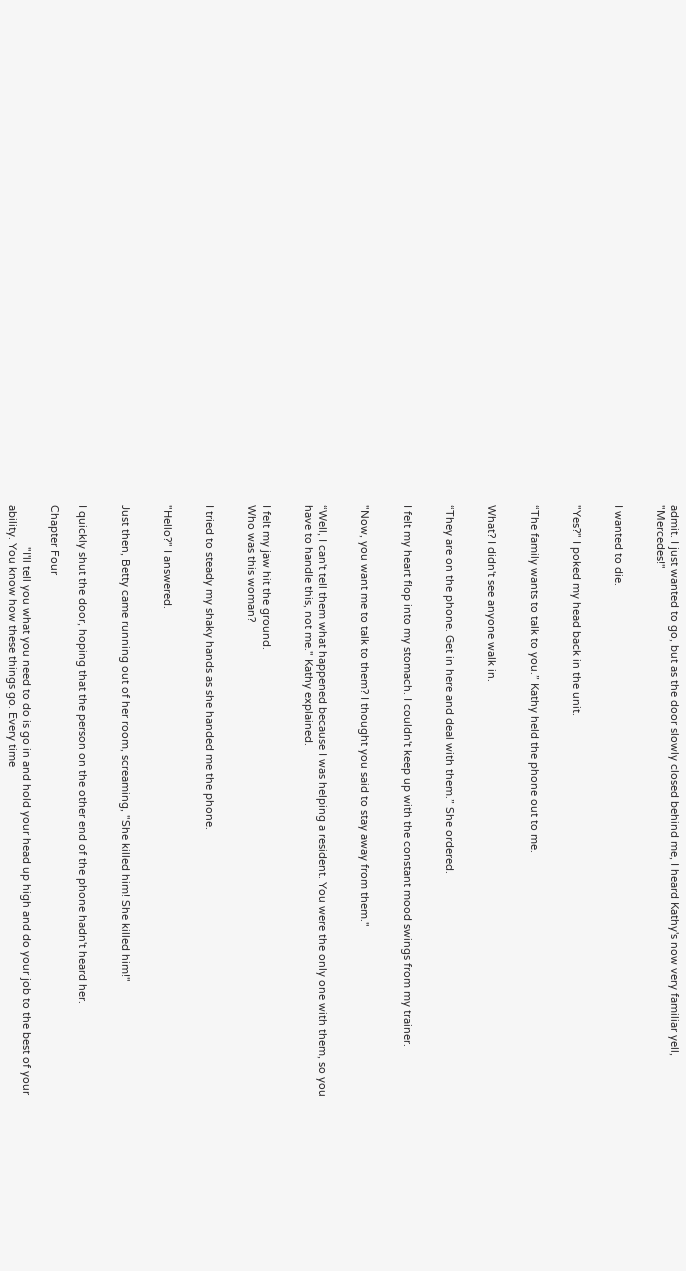admit. I just wanted to go, but as the door slowly closed behind me, I heard Kathy's now very familiar yell, "Mercedes!"


I wanted to die.


"Yes?" I poked my head back in the unit.


“The family wants to talk to you.” Kathy held the phone out to me.


What? I didn't see anyone walk in.


“They are on the phone. Get in here and deal with them.” She ordered.


I felt my heart flop into my stomach. I couldn't keep up with the constant mood swings from my trainer.


"Now, you want me to talk to them? I thought you said to stay away from them."


“Well, I can't tell them what happened because I was helping a resident. You were the only one with them, so you have to handle this, not me." Kathy explained.


I felt my jaw hit the ground.
Who was this woman?


I tried to steady my shaky hands as she handed me the phone.


"Hello?" I answered.


Just then, Betty came running out of her room, screaming, "She killed him! She killed him!"


I quickly shut the door, hoping that the person on the other end of the phone hadn't heard her.

Chapter Four

              "I'll tell you what you need to do is go in and hold your head up high and do your job to the best of your ability. You know how these things go. Every time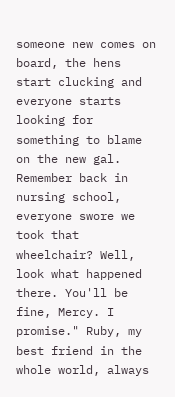someone new comes on board, the hens start clucking and everyone starts looking for something to blame on the new gal. Remember back in nursing school, everyone swore we took that wheelchair? Well, look what happened there. You'll be fine, Mercy. I promise." Ruby, my best friend in the whole world, always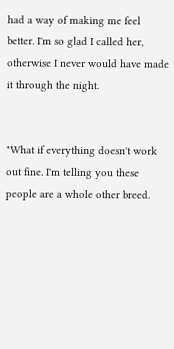had a way of making me feel better. I'm so glad I called her, otherwise I never would have made it through the night.


"What if everything doesn't work out fine. I'm telling you these people are a whole other breed.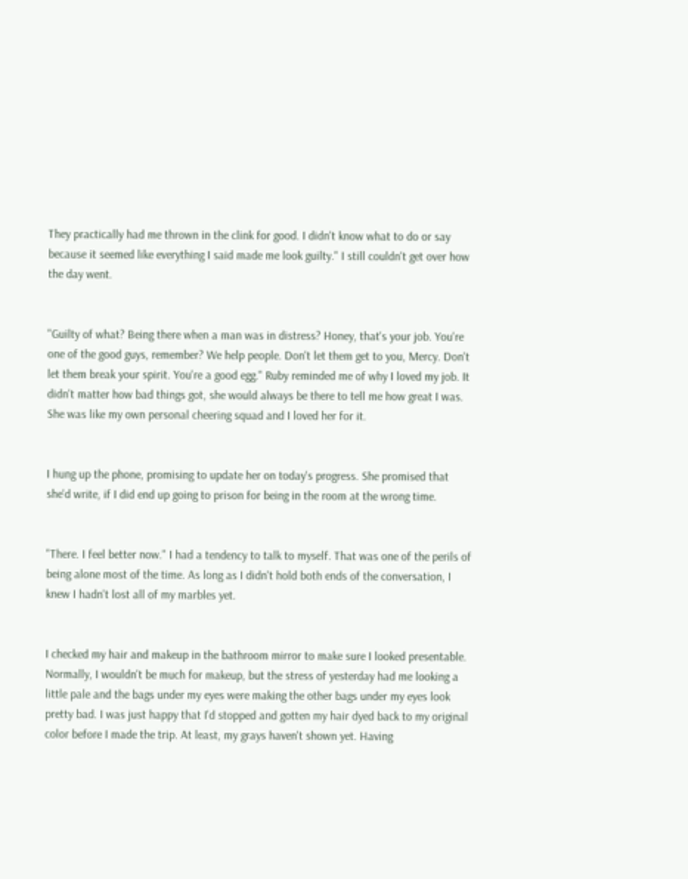They practically had me thrown in the clink for good. I didn't know what to do or say because it seemed like everything I said made me look guilty." I still couldn't get over how the day went.


"Guilty of what? Being there when a man was in distress? Honey, that's your job. You're one of the good guys, remember? We help people. Don't let them get to you, Mercy. Don't let them break your spirit. You're a good egg." Ruby reminded me of why I loved my job. It didn't matter how bad things got, she would always be there to tell me how great I was. She was like my own personal cheering squad and I loved her for it.


I hung up the phone, promising to update her on today's progress. She promised that she'd write, if I did end up going to prison for being in the room at the wrong time.


"There. I feel better now." I had a tendency to talk to myself. That was one of the perils of being alone most of the time. As long as I didn't hold both ends of the conversation, I knew I hadn't lost all of my marbles yet.


I checked my hair and makeup in the bathroom mirror to make sure I looked presentable. Normally, I wouldn't be much for makeup, but the stress of yesterday had me looking a little pale and the bags under my eyes were making the other bags under my eyes look pretty bad. I was just happy that I'd stopped and gotten my hair dyed back to my original color before I made the trip. At least, my grays haven't shown yet. Having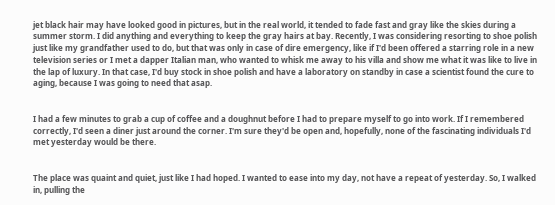jet black hair may have looked good in pictures, but in the real world, it tended to fade fast and gray like the skies during a summer storm. I did anything and everything to keep the gray hairs at bay. Recently, I was considering resorting to shoe polish just like my grandfather used to do, but that was only in case of dire emergency, like if I'd been offered a starring role in a new television series or I met a dapper Italian man, who wanted to whisk me away to his villa and show me what it was like to live in the lap of luxury. In that case, I'd buy stock in shoe polish and have a laboratory on standby in case a scientist found the cure to aging, because I was going to need that asap.


I had a few minutes to grab a cup of coffee and a doughnut before I had to prepare myself to go into work. If I remembered correctly, I'd seen a diner just around the corner. I'm sure they'd be open and, hopefully, none of the fascinating individuals I'd met yesterday would be there.


The place was quaint and quiet, just like I had hoped. I wanted to ease into my day, not have a repeat of yesterday. So, I walked in, pulling the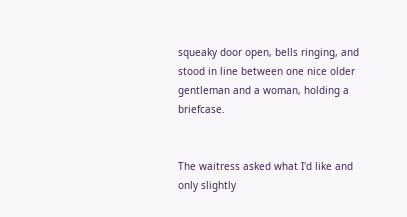squeaky door open, bells ringing, and stood in line between one nice older gentleman and a woman, holding a briefcase.


The waitress asked what I'd like and only slightly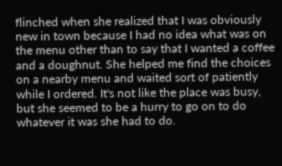flinched when she realized that I was obviously new in town because I had no idea what was on the menu other than to say that I wanted a coffee and a doughnut. She helped me find the choices on a nearby menu and waited sort of patiently while I ordered. It's not like the place was busy, but she seemed to be a hurry to go on to do whatever it was she had to do.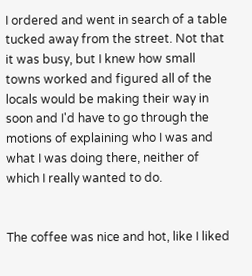I ordered and went in search of a table tucked away from the street. Not that it was busy, but I knew how small towns worked and figured all of the locals would be making their way in soon and I'd have to go through the motions of explaining who I was and what I was doing there, neither of which I really wanted to do.


The coffee was nice and hot, like I liked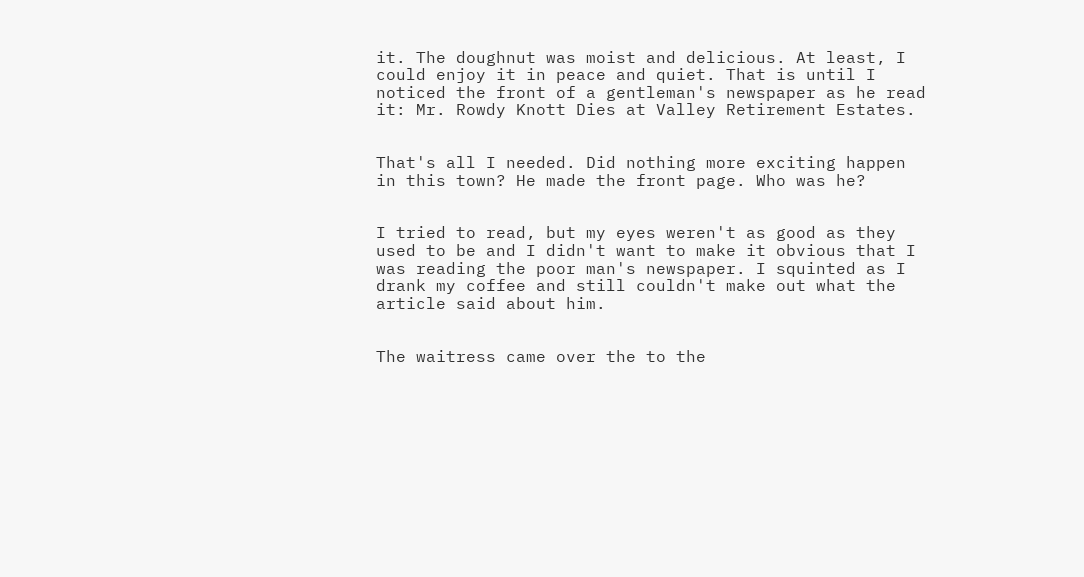it. The doughnut was moist and delicious. At least, I could enjoy it in peace and quiet. That is until I noticed the front of a gentleman's newspaper as he read it: Mr. Rowdy Knott Dies at Valley Retirement Estates.


That's all I needed. Did nothing more exciting happen in this town? He made the front page. Who was he?


I tried to read, but my eyes weren't as good as they used to be and I didn't want to make it obvious that I was reading the poor man's newspaper. I squinted as I drank my coffee and still couldn't make out what the article said about him.


The waitress came over the to the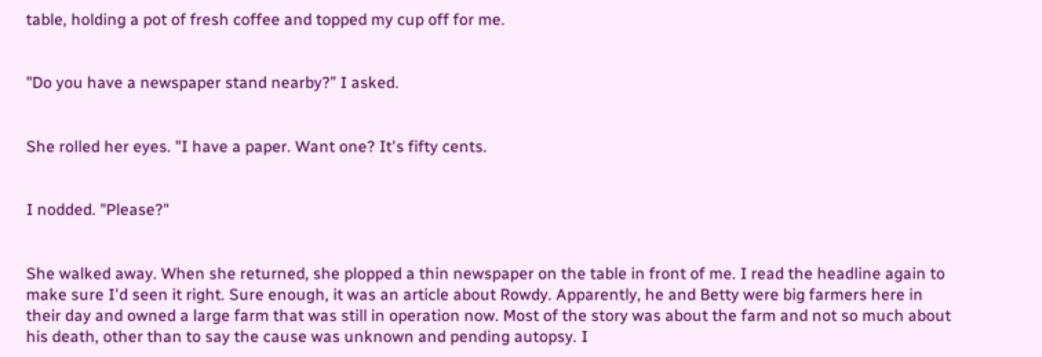table, holding a pot of fresh coffee and topped my cup off for me.


"Do you have a newspaper stand nearby?” I asked.


She rolled her eyes. "I have a paper. Want one? It's fifty cents.


I nodded. "Please?"


She walked away. When she returned, she plopped a thin newspaper on the table in front of me. I read the headline again to make sure I'd seen it right. Sure enough, it was an article about Rowdy. Apparently, he and Betty were big farmers here in their day and owned a large farm that was still in operation now. Most of the story was about the farm and not so much about his death, other than to say the cause was unknown and pending autopsy. I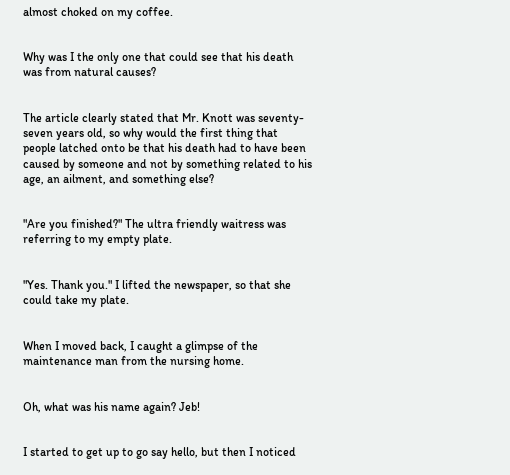almost choked on my coffee.


Why was I the only one that could see that his death was from natural causes?


The article clearly stated that Mr. Knott was seventy-seven years old, so why would the first thing that people latched onto be that his death had to have been caused by someone and not by something related to his age, an ailment, and something else?


"Are you finished?" The ultra friendly waitress was referring to my empty plate.


"Yes. Thank you." I lifted the newspaper, so that she could take my plate.


When I moved back, I caught a glimpse of the maintenance man from the nursing home.


Oh, what was his name again? Jeb!


I started to get up to go say hello, but then I noticed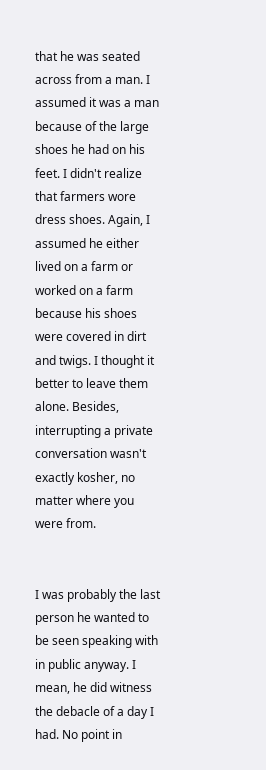that he was seated across from a man. I assumed it was a man because of the large shoes he had on his feet. I didn't realize that farmers wore dress shoes. Again, I assumed he either lived on a farm or worked on a farm because his shoes were covered in dirt and twigs. I thought it better to leave them alone. Besides, interrupting a private conversation wasn't exactly kosher, no matter where you were from.


I was probably the last person he wanted to be seen speaking with in public anyway. I mean, he did witness the debacle of a day I had. No point in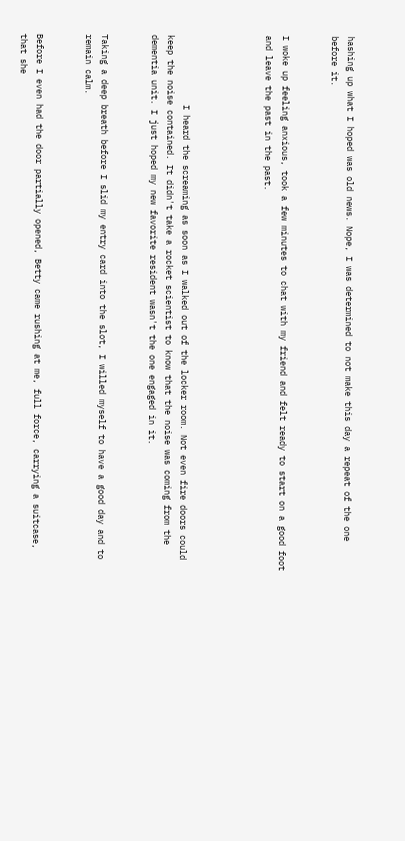hashing up what I hoped was old news. Nope, I was determined to not make this day a repeat of the one before it.


I woke up feeling anxious, took a few minutes to chat with my friend and felt ready to start on a good foot and leave the past in the past.




              I heard the screaming as soon as I walked out of the locker room. Not even fire doors could keep the noise contained. It didn't take a rocket scientist to know that the noise was coming from the dementia unit. I just hoped my new favorite resident wasn't the one engaged in it.


Taking a deep breath before I slid my entry card into the slot, I willed myself to have a good day and to remain calm.


Before I even had the door partially opened, Betty came rushing at me, full force, carrying a suitcase, that she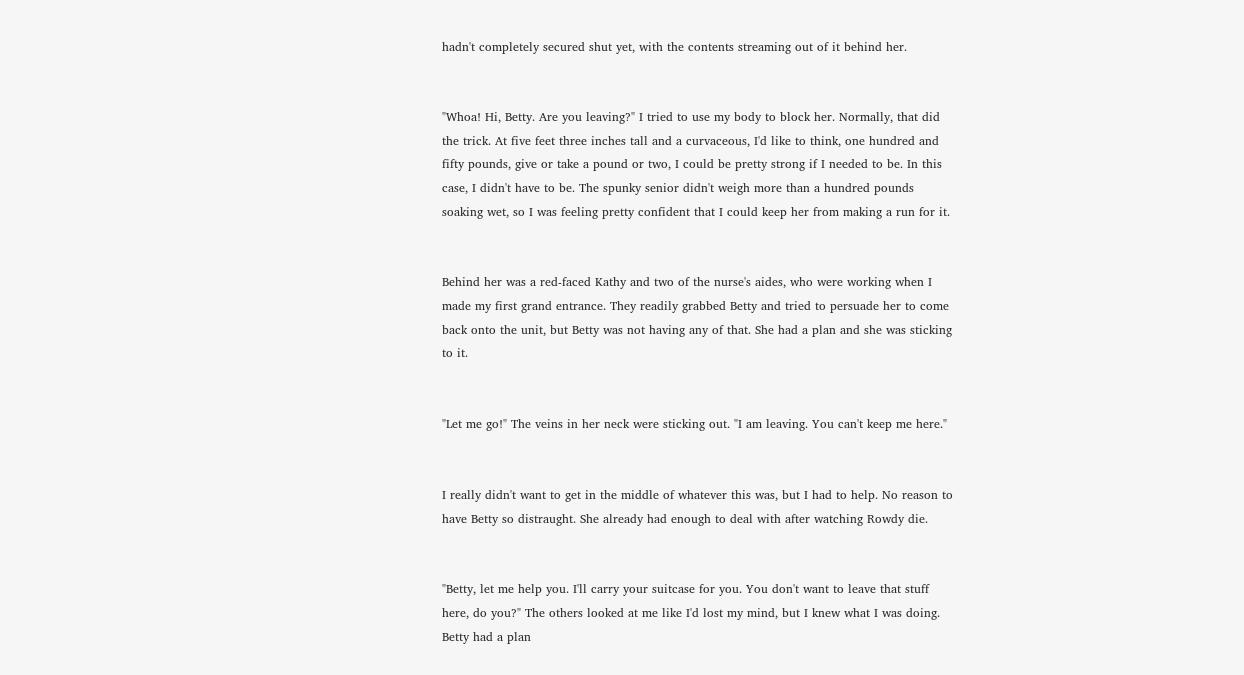hadn't completely secured shut yet, with the contents streaming out of it behind her.


"Whoa! Hi, Betty. Are you leaving?" I tried to use my body to block her. Normally, that did the trick. At five feet three inches tall and a curvaceous, I'd like to think, one hundred and fifty pounds, give or take a pound or two, I could be pretty strong if I needed to be. In this case, I didn't have to be. The spunky senior didn't weigh more than a hundred pounds soaking wet, so I was feeling pretty confident that I could keep her from making a run for it.


Behind her was a red-faced Kathy and two of the nurse's aides, who were working when I made my first grand entrance. They readily grabbed Betty and tried to persuade her to come back onto the unit, but Betty was not having any of that. She had a plan and she was sticking to it.


"Let me go!" The veins in her neck were sticking out. "I am leaving. You can't keep me here."


I really didn't want to get in the middle of whatever this was, but I had to help. No reason to have Betty so distraught. She already had enough to deal with after watching Rowdy die.


"Betty, let me help you. I'll carry your suitcase for you. You don't want to leave that stuff here, do you?" The others looked at me like I'd lost my mind, but I knew what I was doing. Betty had a plan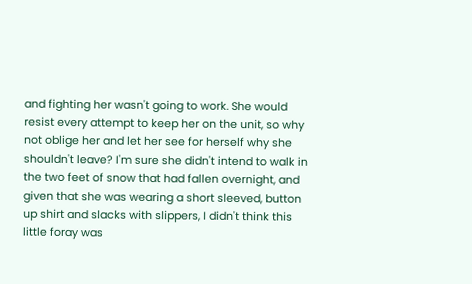and fighting her wasn't going to work. She would resist every attempt to keep her on the unit, so why not oblige her and let her see for herself why she shouldn't leave? I'm sure she didn't intend to walk in the two feet of snow that had fallen overnight, and given that she was wearing a short sleeved, button up shirt and slacks with slippers, I didn't think this little foray was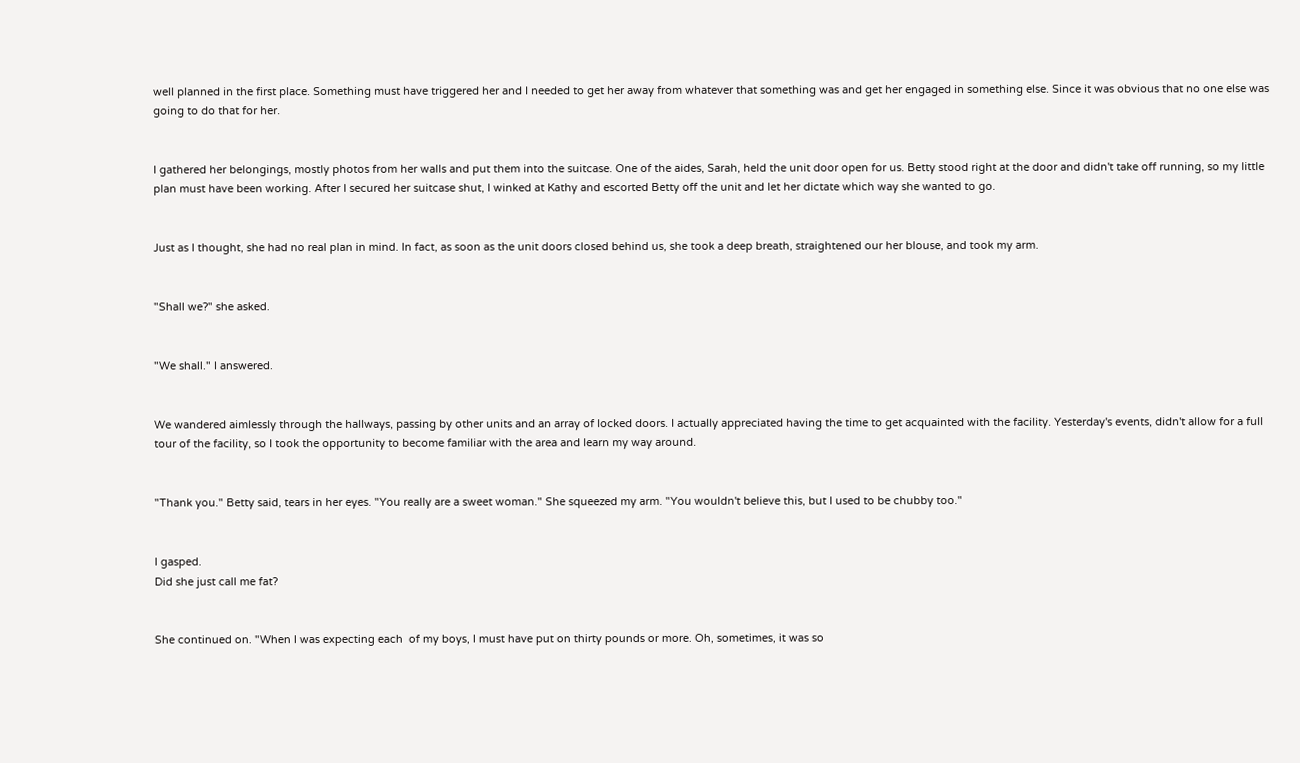well planned in the first place. Something must have triggered her and I needed to get her away from whatever that something was and get her engaged in something else. Since it was obvious that no one else was going to do that for her.


I gathered her belongings, mostly photos from her walls and put them into the suitcase. One of the aides, Sarah, held the unit door open for us. Betty stood right at the door and didn't take off running, so my little plan must have been working. After I secured her suitcase shut, I winked at Kathy and escorted Betty off the unit and let her dictate which way she wanted to go.


Just as I thought, she had no real plan in mind. In fact, as soon as the unit doors closed behind us, she took a deep breath, straightened our her blouse, and took my arm.


"Shall we?" she asked.


"We shall." I answered.


We wandered aimlessly through the hallways, passing by other units and an array of locked doors. I actually appreciated having the time to get acquainted with the facility. Yesterday's events, didn't allow for a full tour of the facility, so I took the opportunity to become familiar with the area and learn my way around.


"Thank you." Betty said, tears in her eyes. "You really are a sweet woman." She squeezed my arm. "You wouldn't believe this, but I used to be chubby too."


I gasped.
Did she just call me fat?


She continued on. "When I was expecting each  of my boys, I must have put on thirty pounds or more. Oh, sometimes, it was so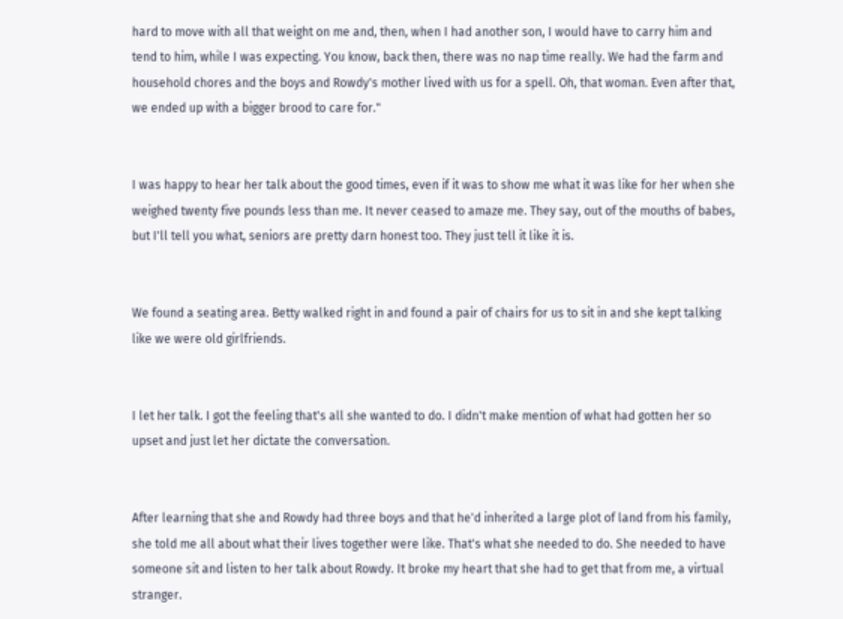hard to move with all that weight on me and, then, when I had another son, I would have to carry him and tend to him, while I was expecting. You know, back then, there was no nap time really. We had the farm and household chores and the boys and Rowdy's mother lived with us for a spell. Oh, that woman. Even after that, we ended up with a bigger brood to care for."


I was happy to hear her talk about the good times, even if it was to show me what it was like for her when she weighed twenty five pounds less than me. It never ceased to amaze me. They say, out of the mouths of babes, but I'll tell you what, seniors are pretty darn honest too. They just tell it like it is.


We found a seating area. Betty walked right in and found a pair of chairs for us to sit in and she kept talking like we were old girlfriends.


I let her talk. I got the feeling that's all she wanted to do. I didn't make mention of what had gotten her so upset and just let her dictate the conversation.


After learning that she and Rowdy had three boys and that he'd inherited a large plot of land from his family, she told me all about what their lives together were like. That's what she needed to do. She needed to have someone sit and listen to her talk about Rowdy. It broke my heart that she had to get that from me, a virtual stranger.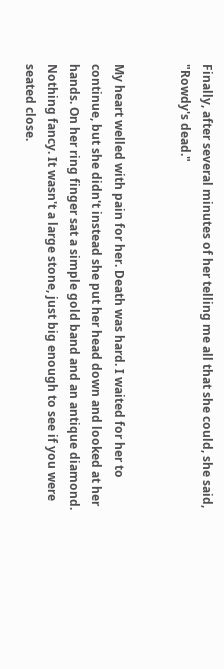Finally, after several minutes of her telling me all that she could, she said, "Rowdy's dead."


My heart welled with pain for her. Death was hard. I waited for her to continue, but she didn't instead she put her head down and looked at her hands. On her ring finger sat a simple gold band and an antique diamond. Nothing fancy. It wasn't a large stone, just big enough to see if you were seated close.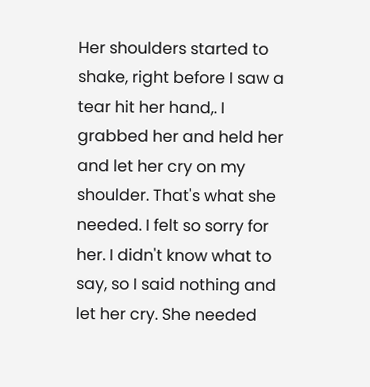Her shoulders started to shake, right before I saw a tear hit her hand,. I grabbed her and held her and let her cry on my shoulder. That's what she needed. I felt so sorry for her. I didn't know what to say, so I said nothing and let her cry. She needed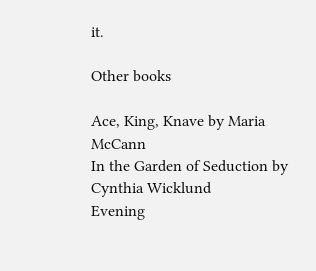it.

Other books

Ace, King, Knave by Maria McCann
In the Garden of Seduction by Cynthia Wicklund
Evening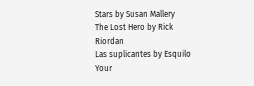Stars by Susan Mallery
The Lost Hero by Rick Riordan
Las suplicantes by Esquilo
Your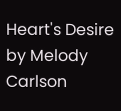Heart's Desire by Melody Carlson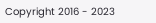Copyright 2016 - 2023